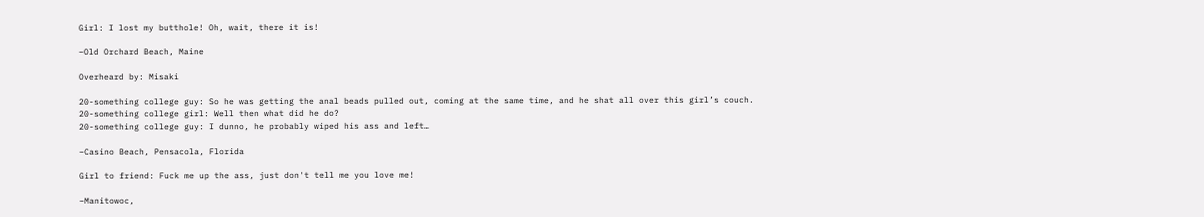Girl: I lost my butthole! Oh, wait, there it is!

–Old Orchard Beach, Maine

Overheard by: Misaki

20-something college guy: So he was getting the anal beads pulled out, coming at the same time, and he shat all over this girl’s couch.
20-something college girl: Well then what did he do?
20-something college guy: I dunno, he probably wiped his ass and left…

–Casino Beach, Pensacola, Florida

Girl to friend: Fuck me up the ass, just don't tell me you love me!

–Manitowoc,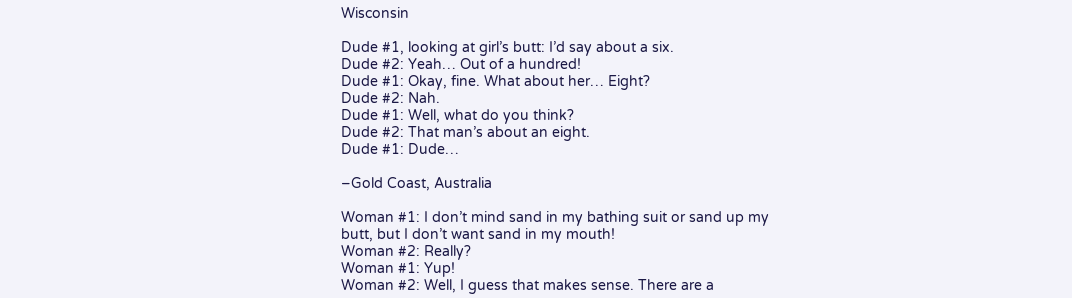Wisconsin

Dude #1, looking at girl’s butt: I’d say about a six.
Dude #2: Yeah… Out of a hundred!
Dude #1: Okay, fine. What about her… Eight?
Dude #2: Nah.
Dude #1: Well, what do you think?
Dude #2: That man’s about an eight.
Dude #1: Dude…

–Gold Coast, Australia

Woman #1: I don’t mind sand in my bathing suit or sand up my butt, but I don’t want sand in my mouth!
Woman #2: Really?
Woman #1: Yup!
Woman #2: Well, I guess that makes sense. There are a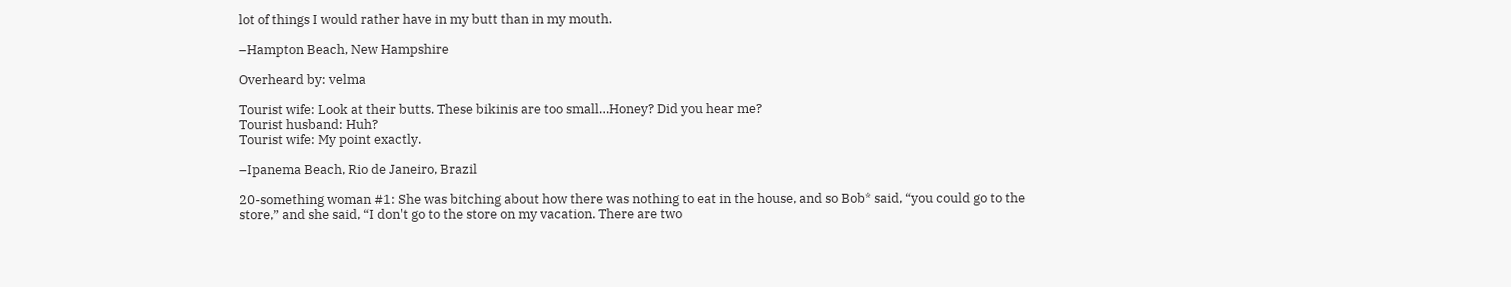lot of things I would rather have in my butt than in my mouth.

–Hampton Beach, New Hampshire

Overheard by: velma

Tourist wife: Look at their butts. These bikinis are too small…Honey? Did you hear me?
Tourist husband: Huh?
Tourist wife: My point exactly.

–Ipanema Beach, Rio de Janeiro, Brazil

20-something woman #1: She was bitching about how there was nothing to eat in the house, and so Bob* said, “you could go to the store,” and she said, “I don't go to the store on my vacation. There are two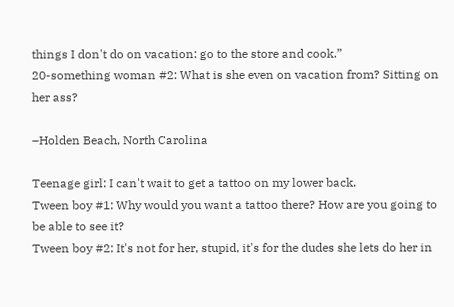things I don't do on vacation: go to the store and cook.”
20-something woman #2: What is she even on vacation from? Sitting on her ass?

–Holden Beach, North Carolina

Teenage girl: I can't wait to get a tattoo on my lower back.
Tween boy #1: Why would you want a tattoo there? How are you going to be able to see it?
Tween boy #2: It's not for her, stupid, it's for the dudes she lets do her in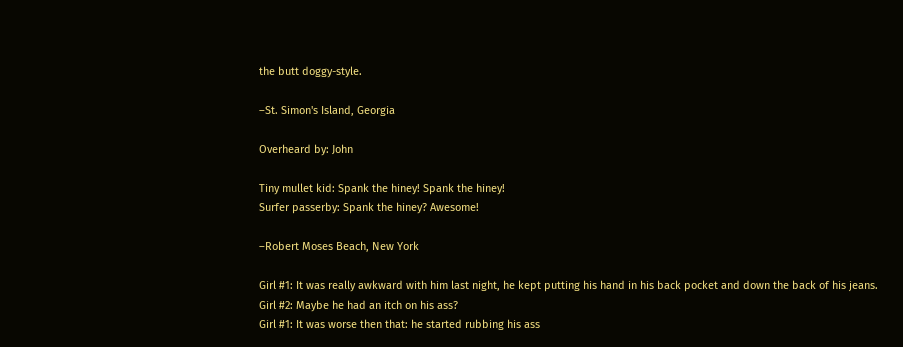the butt doggy-style.

–St. Simon's Island, Georgia

Overheard by: John

Tiny mullet kid: Spank the hiney! Spank the hiney!
Surfer passerby: Spank the hiney? Awesome!

–Robert Moses Beach, New York

Girl #1: It was really awkward with him last night, he kept putting his hand in his back pocket and down the back of his jeans.
Girl #2: Maybe he had an itch on his ass?
Girl #1: It was worse then that: he started rubbing his ass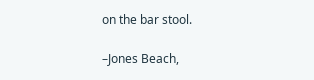on the bar stool.

–Jones Beach,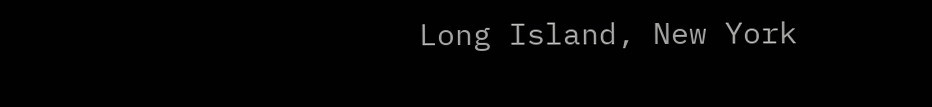Long Island, New York